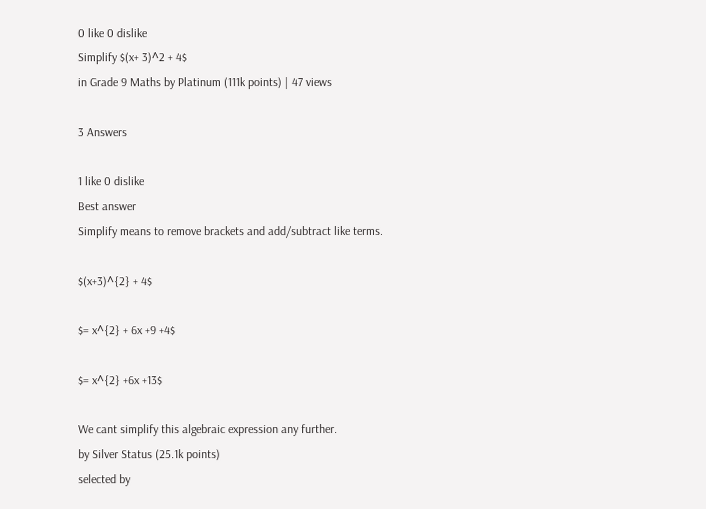0 like 0 dislike
Simplify $(x+ 3)^2 + 4$
in Grade 9 Maths by Platinum (111k points) | 47 views

3 Answers

1 like 0 dislike
Best answer
Simplify means to remove brackets and add/subtract like terms.

$(x+3)^{2} + 4$

$= x^{2} + 6x +9 +4$

$= x^{2} +6x +13$

We cant simplify this algebraic expression any further.
by Silver Status (25.1k points)
selected by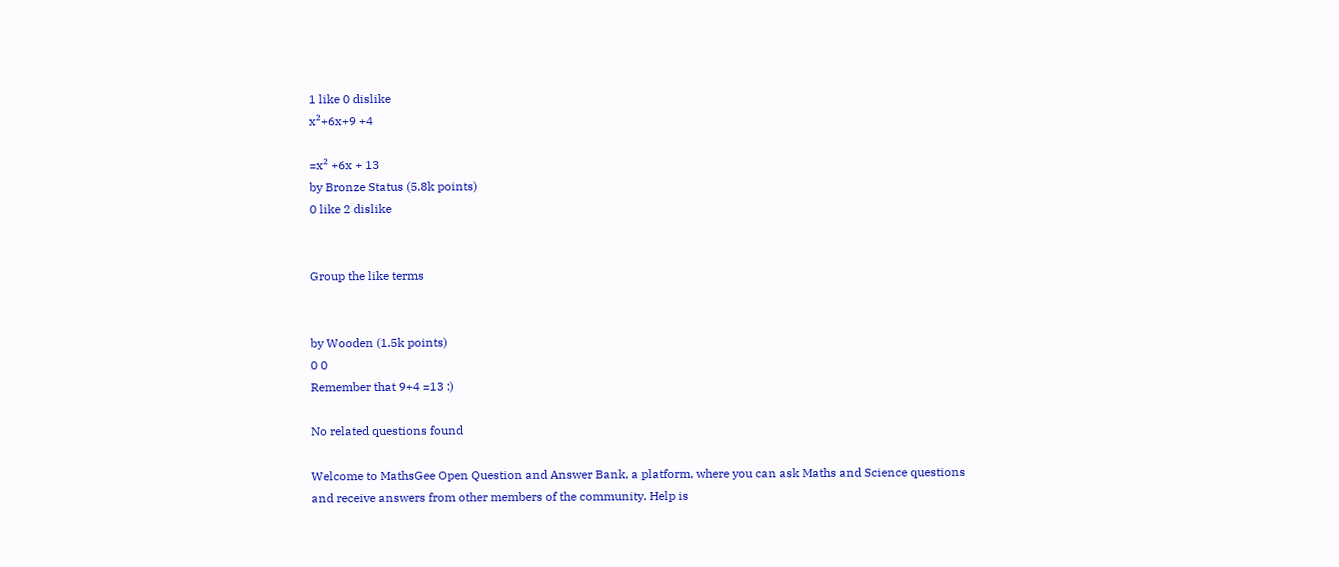1 like 0 dislike
x²+6x+9 +4

=x² +6x + 13
by Bronze Status (5.8k points)
0 like 2 dislike


Group the like terms


by Wooden (1.5k points)
0 0
Remember that 9+4 =13 :)

No related questions found

Welcome to MathsGee Open Question and Answer Bank, a platform, where you can ask Maths and Science questions and receive answers from other members of the community. Help is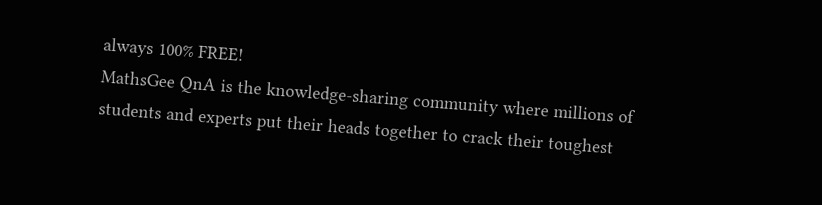always 100% FREE!
MathsGee QnA is the knowledge-sharing community where millions of students and experts put their heads together to crack their toughest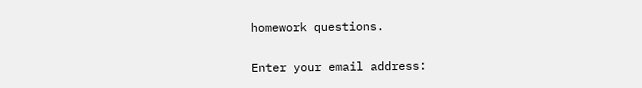homework questions.

Enter your email address: